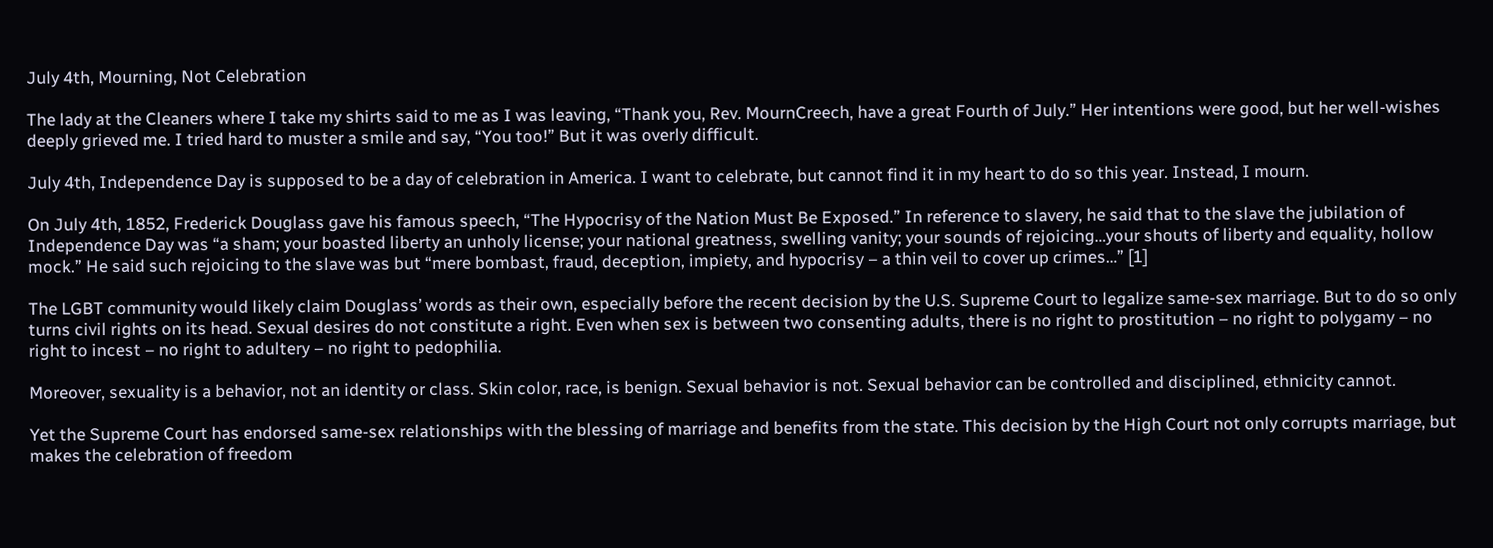July 4th, Mourning, Not Celebration

The lady at the Cleaners where I take my shirts said to me as I was leaving, “Thank you, Rev. MournCreech, have a great Fourth of July.” Her intentions were good, but her well-wishes deeply grieved me. I tried hard to muster a smile and say, “You too!” But it was overly difficult.

July 4th, Independence Day is supposed to be a day of celebration in America. I want to celebrate, but cannot find it in my heart to do so this year. Instead, I mourn.

On July 4th, 1852, Frederick Douglass gave his famous speech, “The Hypocrisy of the Nation Must Be Exposed.” In reference to slavery, he said that to the slave the jubilation of Independence Day was “a sham; your boasted liberty an unholy license; your national greatness, swelling vanity; your sounds of rejoicing…your shouts of liberty and equality, hollow mock.” He said such rejoicing to the slave was but “mere bombast, fraud, deception, impiety, and hypocrisy – a thin veil to cover up crimes…” [1]

The LGBT community would likely claim Douglass’ words as their own, especially before the recent decision by the U.S. Supreme Court to legalize same-sex marriage. But to do so only turns civil rights on its head. Sexual desires do not constitute a right. Even when sex is between two consenting adults, there is no right to prostitution – no right to polygamy – no right to incest – no right to adultery – no right to pedophilia.

Moreover, sexuality is a behavior, not an identity or class. Skin color, race, is benign. Sexual behavior is not. Sexual behavior can be controlled and disciplined, ethnicity cannot.

Yet the Supreme Court has endorsed same-sex relationships with the blessing of marriage and benefits from the state. This decision by the High Court not only corrupts marriage, but makes the celebration of freedom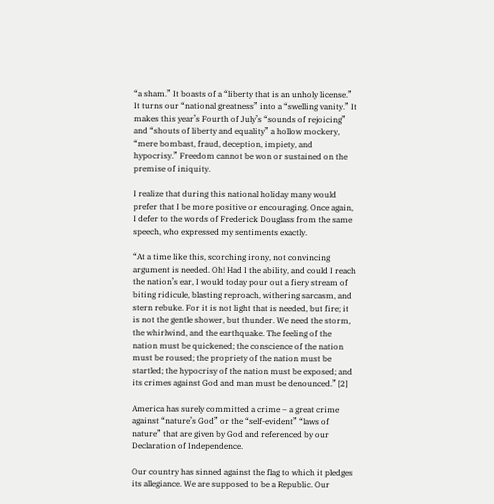“a sham.” It boasts of a “liberty that is an unholy license.” It turns our “national greatness” into a “swelling vanity.” It makes this year’s Fourth of July’s “sounds of rejoicing” and “shouts of liberty and equality” a hollow mockery, “mere bombast, fraud, deception, impiety, and hypocrisy.” Freedom cannot be won or sustained on the premise of iniquity.

I realize that during this national holiday many would prefer that I be more positive or encouraging. Once again, I defer to the words of Frederick Douglass from the same speech, who expressed my sentiments exactly.

“At a time like this, scorching irony, not convincing argument is needed. Oh! Had I the ability, and could I reach the nation’s ear, I would today pour out a fiery stream of biting ridicule, blasting reproach, withering sarcasm, and stern rebuke. For it is not light that is needed, but fire; it is not the gentle shower, but thunder. We need the storm, the whirlwind, and the earthquake. The feeling of the nation must be quickened; the conscience of the nation must be roused; the propriety of the nation must be startled; the hypocrisy of the nation must be exposed; and its crimes against God and man must be denounced.” [2]

America has surely committed a crime – a great crime against “nature’s God” or the “self-evident” “laws of nature” that are given by God and referenced by our Declaration of Independence.

Our country has sinned against the flag to which it pledges its allegiance. We are supposed to be a Republic. Our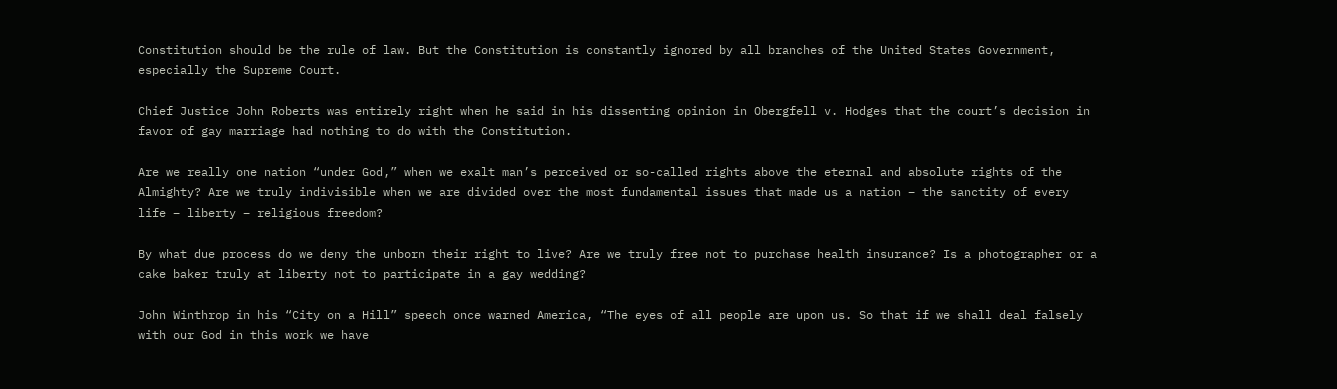Constitution should be the rule of law. But the Constitution is constantly ignored by all branches of the United States Government, especially the Supreme Court.

Chief Justice John Roberts was entirely right when he said in his dissenting opinion in Obergfell v. Hodges that the court’s decision in favor of gay marriage had nothing to do with the Constitution.

Are we really one nation “under God,” when we exalt man’s perceived or so-called rights above the eternal and absolute rights of the Almighty? Are we truly indivisible when we are divided over the most fundamental issues that made us a nation – the sanctity of every life – liberty – religious freedom?

By what due process do we deny the unborn their right to live? Are we truly free not to purchase health insurance? Is a photographer or a cake baker truly at liberty not to participate in a gay wedding?

John Winthrop in his “City on a Hill” speech once warned America, “The eyes of all people are upon us. So that if we shall deal falsely with our God in this work we have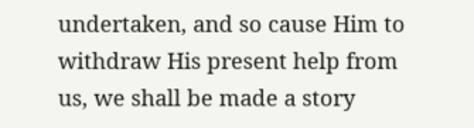undertaken, and so cause Him to withdraw His present help from us, we shall be made a story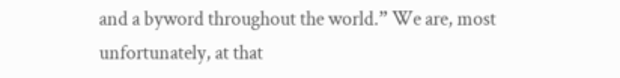and a byword throughout the world.” We are, most unfortunately, at that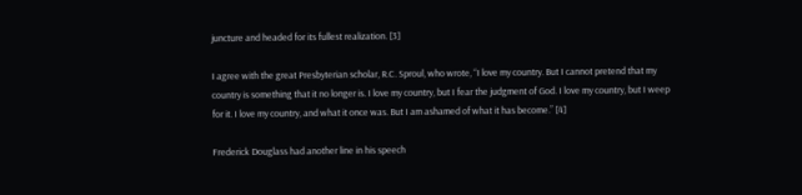juncture and headed for its fullest realization. [3]

I agree with the great Presbyterian scholar, R.C. Sproul, who wrote, “I love my country. But I cannot pretend that my country is something that it no longer is. I love my country, but I fear the judgment of God. I love my country, but I weep for it. I love my country, and what it once was. But I am ashamed of what it has become.” [4]

Frederick Douglass had another line in his speech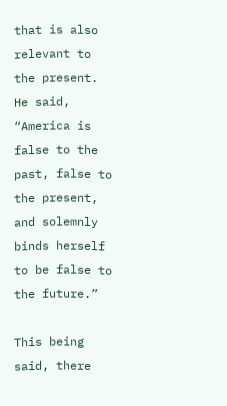that is also relevant to the present. He said, “America is false to the past, false to the present, and solemnly binds herself to be false to the future.”

This being said, there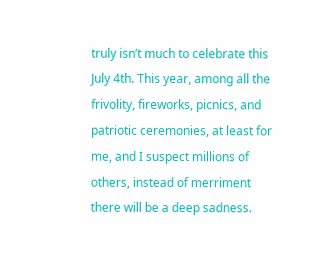truly isn’t much to celebrate this July 4th. This year, among all the frivolity, fireworks, picnics, and patriotic ceremonies, at least for me, and I suspect millions of others, instead of merriment there will be a deep sadness.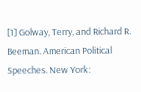[1] Golway, Terry, and Richard R. Beeman. American Political Speeches. New York: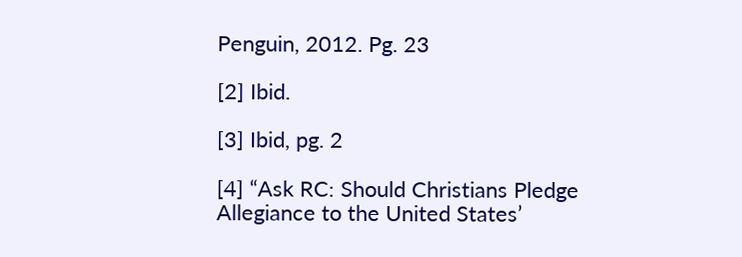Penguin, 2012. Pg. 23

[2] Ibid.

[3] Ibid, pg. 2

[4] “Ask RC: Should Christians Pledge Allegiance to the United States’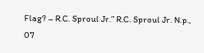Flag? – R.C. Sproul Jr.” R.C. Sproul Jr. N.p., 07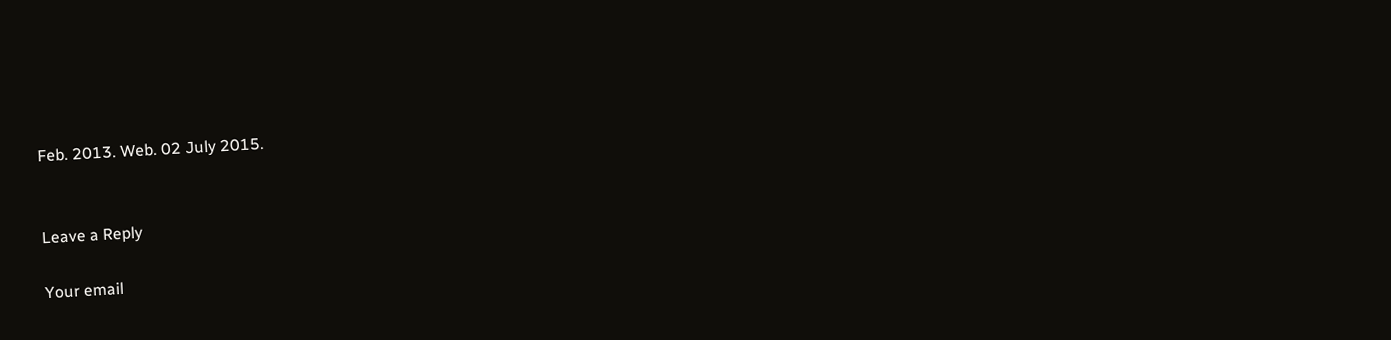Feb. 2013. Web. 02 July 2015.


Leave a Reply

Your email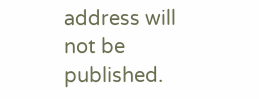address will not be published.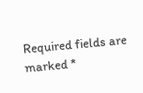Required fields are marked *